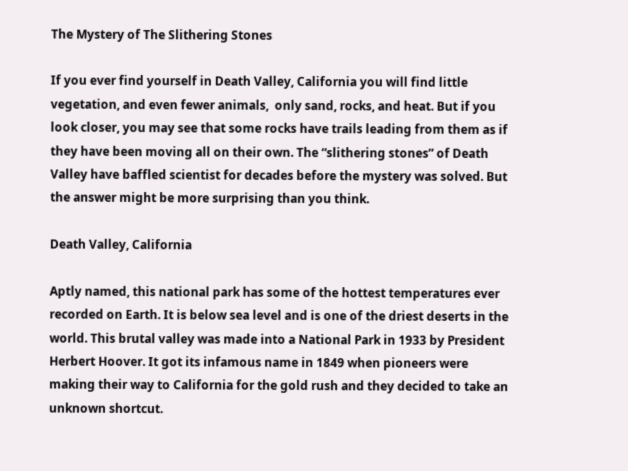The Mystery of The Slithering Stones

If you ever find yourself in Death Valley, California you will find little vegetation, and even fewer animals,  only sand, rocks, and heat. But if you look closer, you may see that some rocks have trails leading from them as if they have been moving all on their own. The “slithering stones” of Death Valley have baffled scientist for decades before the mystery was solved. But the answer might be more surprising than you think.

Death Valley, California

Aptly named, this national park has some of the hottest temperatures ever recorded on Earth. It is below sea level and is one of the driest deserts in the world. This brutal valley was made into a National Park in 1933 by President Herbert Hoover. It got its infamous name in 1849 when pioneers were making their way to California for the gold rush and they decided to take an unknown shortcut.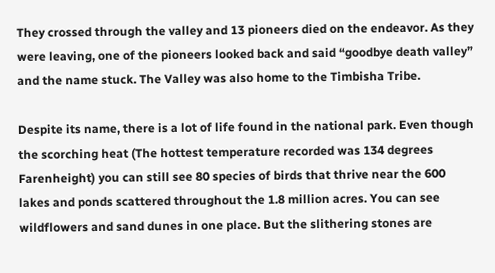They crossed through the valley and 13 pioneers died on the endeavor. As they were leaving, one of the pioneers looked back and said “goodbye death valley” and the name stuck. The Valley was also home to the Timbisha Tribe.

Despite its name, there is a lot of life found in the national park. Even though the scorching heat (The hottest temperature recorded was 134 degrees Farenheight) you can still see 80 species of birds that thrive near the 600 lakes and ponds scattered throughout the 1.8 million acres. You can see wildflowers and sand dunes in one place. But the slithering stones are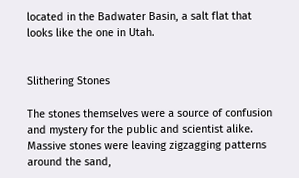located in the Badwater Basin, a salt flat that looks like the one in Utah.


Slithering Stones

The stones themselves were a source of confusion and mystery for the public and scientist alike. Massive stones were leaving zigzagging patterns around the sand,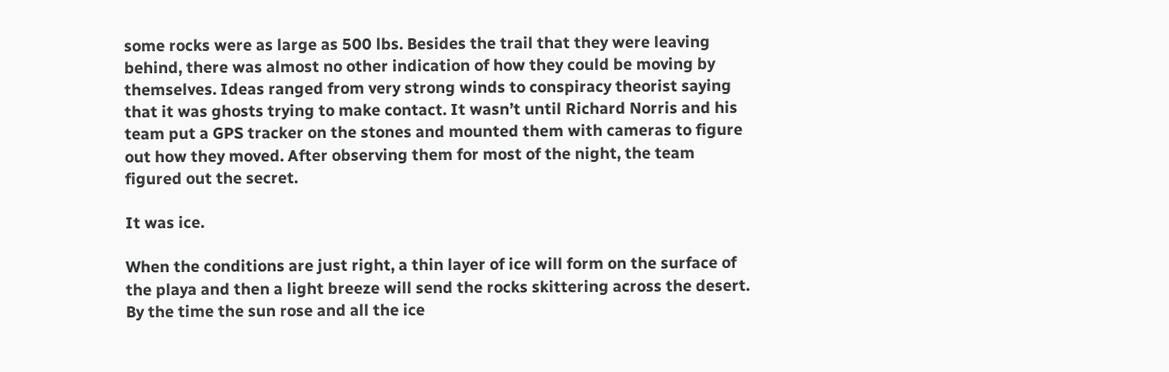some rocks were as large as 500 lbs. Besides the trail that they were leaving behind, there was almost no other indication of how they could be moving by themselves. Ideas ranged from very strong winds to conspiracy theorist saying that it was ghosts trying to make contact. It wasn’t until Richard Norris and his team put a GPS tracker on the stones and mounted them with cameras to figure out how they moved. After observing them for most of the night, the team figured out the secret.

It was ice.

When the conditions are just right, a thin layer of ice will form on the surface of the playa and then a light breeze will send the rocks skittering across the desert. By the time the sun rose and all the ice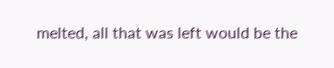melted, all that was left would be the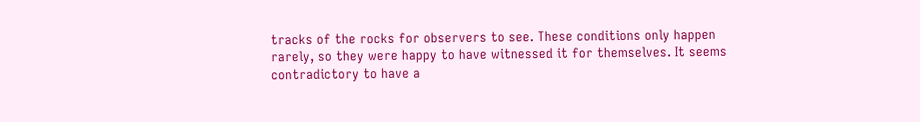tracks of the rocks for observers to see. These conditions only happen rarely, so they were happy to have witnessed it for themselves. It seems contradictory to have a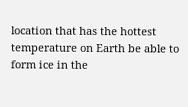location that has the hottest temperature on Earth be able to form ice in the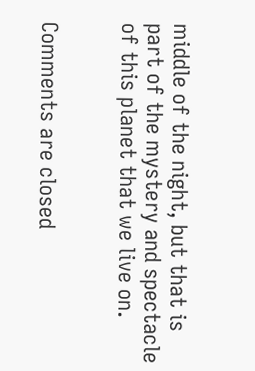middle of the night, but that is part of the mystery and spectacle of this planet that we live on.


Comments are closed